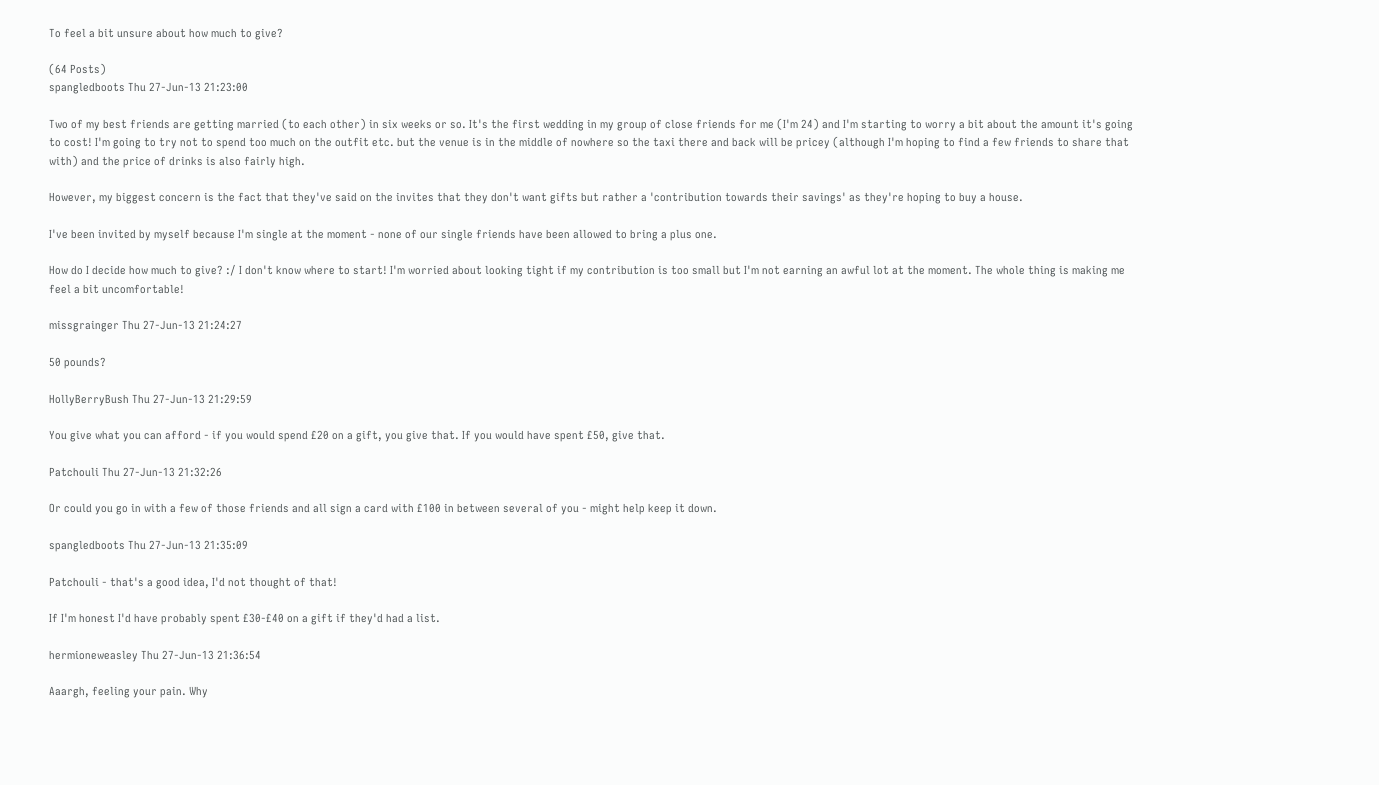To feel a bit unsure about how much to give?

(64 Posts)
spangledboots Thu 27-Jun-13 21:23:00

Two of my best friends are getting married (to each other) in six weeks or so. It's the first wedding in my group of close friends for me (I'm 24) and I'm starting to worry a bit about the amount it's going to cost! I'm going to try not to spend too much on the outfit etc. but the venue is in the middle of nowhere so the taxi there and back will be pricey (although I'm hoping to find a few friends to share that with) and the price of drinks is also fairly high.

However, my biggest concern is the fact that they've said on the invites that they don't want gifts but rather a 'contribution towards their savings' as they're hoping to buy a house.

I've been invited by myself because I'm single at the moment - none of our single friends have been allowed to bring a plus one.

How do I decide how much to give? :/ I don't know where to start! I'm worried about looking tight if my contribution is too small but I'm not earning an awful lot at the moment. The whole thing is making me feel a bit uncomfortable!

missgrainger Thu 27-Jun-13 21:24:27

50 pounds?

HollyBerryBush Thu 27-Jun-13 21:29:59

You give what you can afford - if you would spend £20 on a gift, you give that. If you would have spent £50, give that.

Patchouli Thu 27-Jun-13 21:32:26

Or could you go in with a few of those friends and all sign a card with £100 in between several of you - might help keep it down.

spangledboots Thu 27-Jun-13 21:35:09

Patchouli - that's a good idea, I'd not thought of that!

If I'm honest I'd have probably spent £30-£40 on a gift if they'd had a list.

hermioneweasley Thu 27-Jun-13 21:36:54

Aaargh, feeling your pain. Why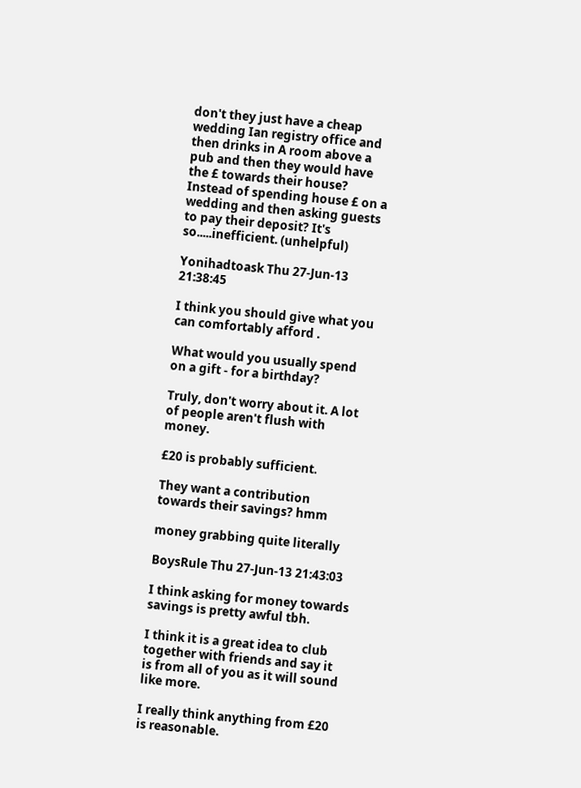don't they just have a cheap wedding Ian registry office and then drinks in A room above a pub and then they would have the £ towards their house? Instead of spending house £ on a wedding and then asking guests to pay their deposit? It's so.....inefficient. (unhelpful)

Yonihadtoask Thu 27-Jun-13 21:38:45

I think you should give what you can comfortably afford .

What would you usually spend on a gift - for a birthday?

Truly, don't worry about it. A lot of people aren't flush with money.

£20 is probably sufficient.

They want a contribution towards their savings? hmm

money grabbing quite literally

BoysRule Thu 27-Jun-13 21:43:03

I think asking for money towards savings is pretty awful tbh.

I think it is a great idea to club together with friends and say it is from all of you as it will sound like more.

I really think anything from £20 is reasonable.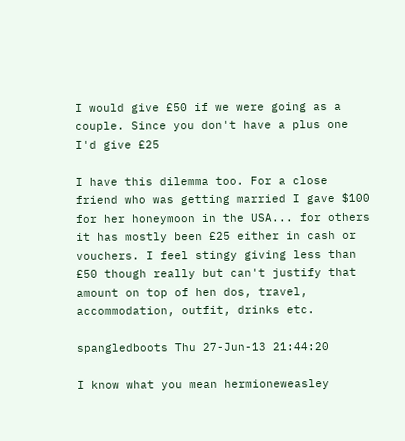I would give £50 if we were going as a couple. Since you don't have a plus one I'd give £25

I have this dilemma too. For a close friend who was getting married I gave $100 for her honeymoon in the USA... for others it has mostly been £25 either in cash or vouchers. I feel stingy giving less than £50 though really but can't justify that amount on top of hen dos, travel, accommodation, outfit, drinks etc.

spangledboots Thu 27-Jun-13 21:44:20

I know what you mean hermioneweasley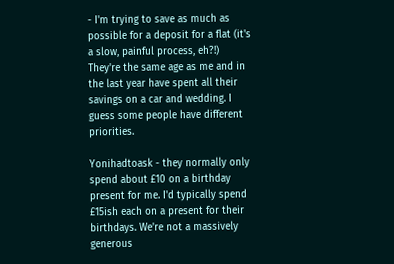- I'm trying to save as much as possible for a deposit for a flat (it's a slow, painful process, eh?!) They're the same age as me and in the last year have spent all their savings on a car and wedding. I guess some people have different priorities.

Yonihadtoask - they normally only spend about £10 on a birthday present for me. I'd typically spend £15ish each on a present for their birthdays. We're not a massively generous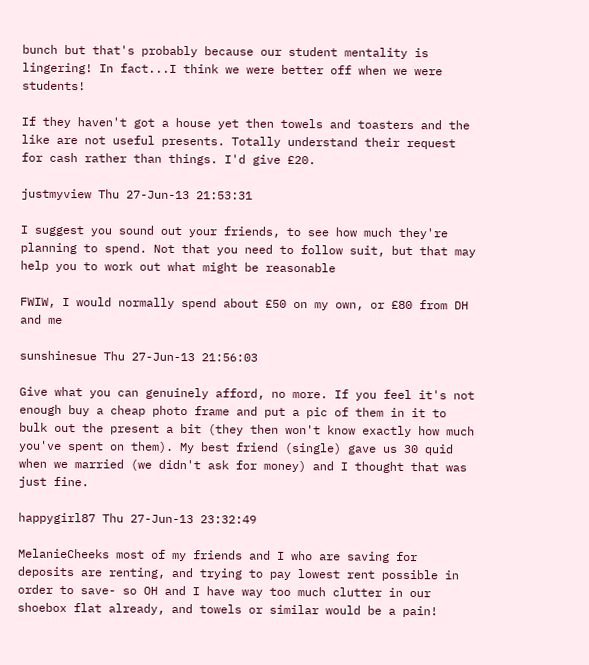bunch but that's probably because our student mentality is lingering! In fact...I think we were better off when we were students!

If they haven't got a house yet then towels and toasters and the like are not useful presents. Totally understand their request for cash rather than things. I'd give £20.

justmyview Thu 27-Jun-13 21:53:31

I suggest you sound out your friends, to see how much they're planning to spend. Not that you need to follow suit, but that may help you to work out what might be reasonable

FWIW, I would normally spend about £50 on my own, or £80 from DH and me

sunshinesue Thu 27-Jun-13 21:56:03

Give what you can genuinely afford, no more. If you feel it's not enough buy a cheap photo frame and put a pic of them in it to bulk out the present a bit (they then won't know exactly how much you've spent on them). My best friend (single) gave us 30 quid when we married (we didn't ask for money) and I thought that was just fine.

happygirl87 Thu 27-Jun-13 23:32:49

MelanieCheeks most of my friends and I who are saving for deposits are renting, and trying to pay lowest rent possible in order to save- so OH and I have way too much clutter in our shoebox flat already, and towels or similar would be a pain!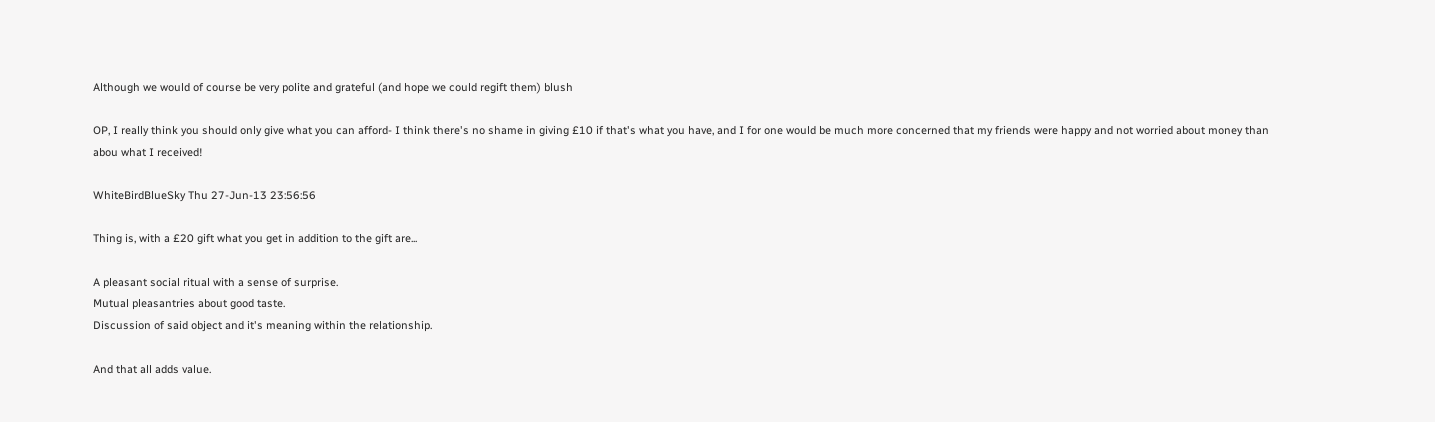Although we would of course be very polite and grateful (and hope we could regift them) blush

OP, I really think you should only give what you can afford- I think there's no shame in giving £10 if that's what you have, and I for one would be much more concerned that my friends were happy and not worried about money than abou what I received!

WhiteBirdBlueSky Thu 27-Jun-13 23:56:56

Thing is, with a £20 gift what you get in addition to the gift are...

A pleasant social ritual with a sense of surprise.
Mutual pleasantries about good taste.
Discussion of said object and it's meaning within the relationship.

And that all adds value.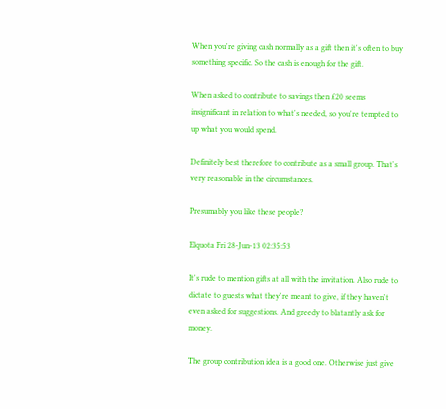When you're giving cash normally as a gift then it's often to buy something specific. So the cash is enough for the gift.

When asked to contribute to savings then £20 seems insignificant in relation to what's needed, so you're tempted to up what you would spend.

Definitely best therefore to contribute as a small group. That's very reasonable in the circumstances.

Presumably you like these people?

Elquota Fri 28-Jun-13 02:35:53

It's rude to mention gifts at all with the invitation. Also rude to dictate to guests what they're meant to give, if they haven't even asked for suggestions. And greedy to blatantly ask for money.

The group contribution idea is a good one. Otherwise just give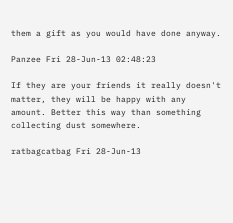them a gift as you would have done anyway.

Panzee Fri 28-Jun-13 02:48:23

If they are your friends it really doesn't matter, they will be happy with any amount. Better this way than something collecting dust somewhere.

ratbagcatbag Fri 28-Jun-13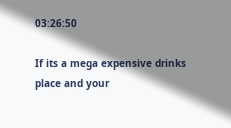03:26:50

If its a mega expensive drinks place and your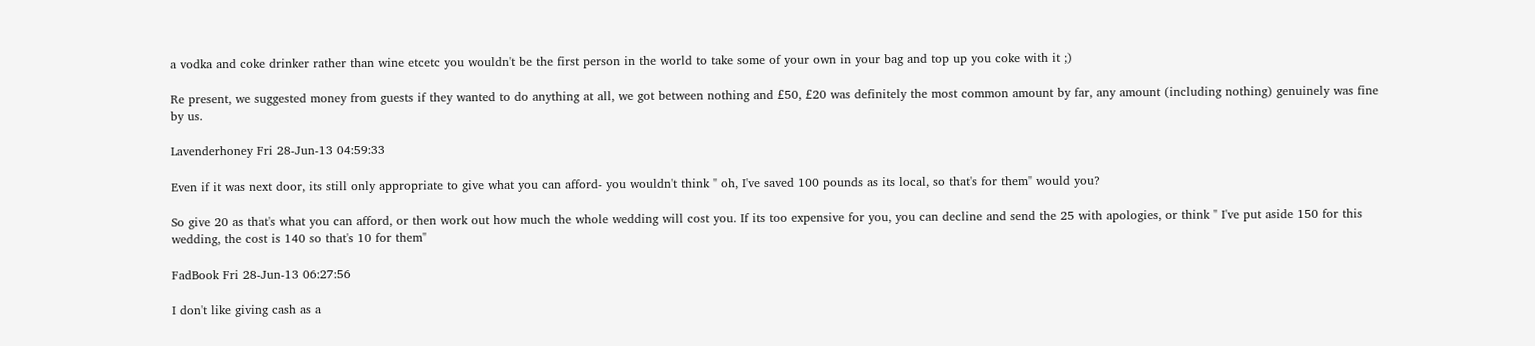a vodka and coke drinker rather than wine etcetc you wouldn't be the first person in the world to take some of your own in your bag and top up you coke with it ;)

Re present, we suggested money from guests if they wanted to do anything at all, we got between nothing and £50, £20 was definitely the most common amount by far, any amount (including nothing) genuinely was fine by us.

Lavenderhoney Fri 28-Jun-13 04:59:33

Even if it was next door, its still only appropriate to give what you can afford- you wouldn't think " oh, I've saved 100 pounds as its local, so that's for them" would you?

So give 20 as that's what you can afford, or then work out how much the whole wedding will cost you. If its too expensive for you, you can decline and send the 25 with apologies, or think " I've put aside 150 for this wedding, the cost is 140 so that's 10 for them"

FadBook Fri 28-Jun-13 06:27:56

I don't like giving cash as a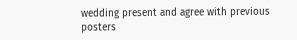wedding present and agree with previous posters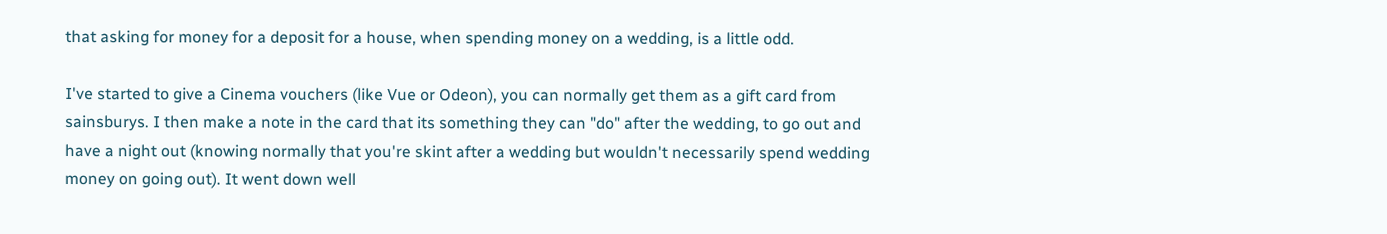that asking for money for a deposit for a house, when spending money on a wedding, is a little odd.

I've started to give a Cinema vouchers (like Vue or Odeon), you can normally get them as a gift card from sainsburys. I then make a note in the card that its something they can "do" after the wedding, to go out and have a night out (knowing normally that you're skint after a wedding but wouldn't necessarily spend wedding money on going out). It went down well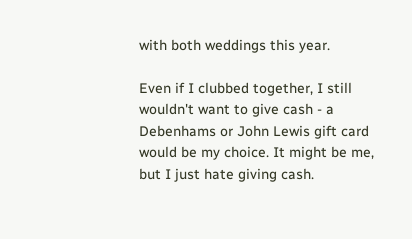with both weddings this year.

Even if I clubbed together, I still wouldn't want to give cash - a Debenhams or John Lewis gift card would be my choice. It might be me, but I just hate giving cash.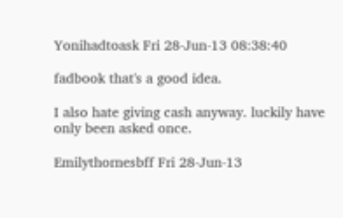Yonihadtoask Fri 28-Jun-13 08:38:40

fadbook that's a good idea.

I also hate giving cash anyway. luckily have only been asked once.

Emilythornesbff Fri 28-Jun-13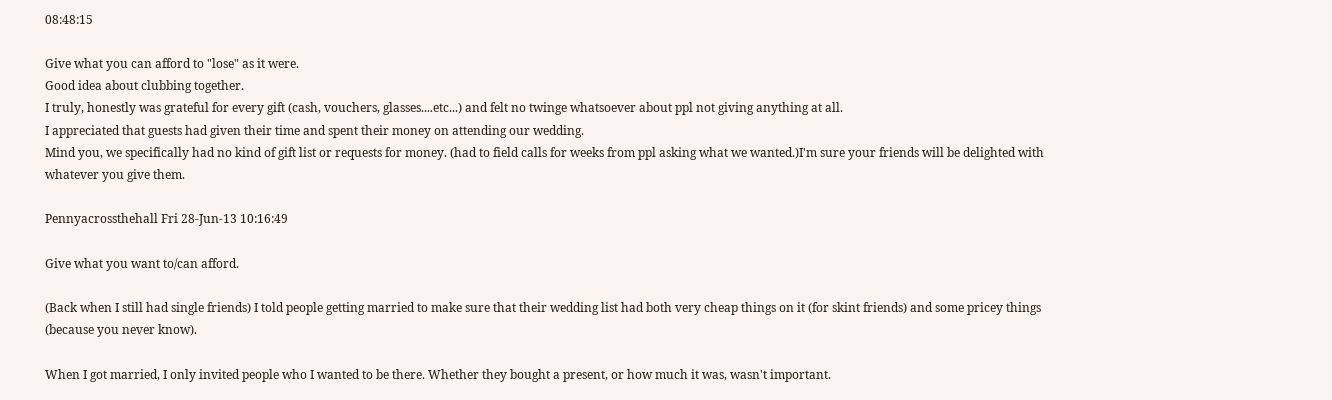08:48:15

Give what you can afford to "lose" as it were.
Good idea about clubbing together.
I truly, honestly was grateful for every gift (cash, vouchers, glasses....etc...) and felt no twinge whatsoever about ppl not giving anything at all.
I appreciated that guests had given their time and spent their money on attending our wedding.
Mind you, we specifically had no kind of gift list or requests for money. (had to field calls for weeks from ppl asking what we wanted.)I'm sure your friends will be delighted with whatever you give them.

Pennyacrossthehall Fri 28-Jun-13 10:16:49

Give what you want to/can afford.

(Back when I still had single friends) I told people getting married to make sure that their wedding list had both very cheap things on it (for skint friends) and some pricey things (because you never know).

When I got married, I only invited people who I wanted to be there. Whether they bought a present, or how much it was, wasn't important.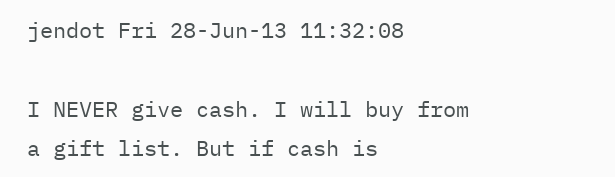jendot Fri 28-Jun-13 11:32:08

I NEVER give cash. I will buy from a gift list. But if cash is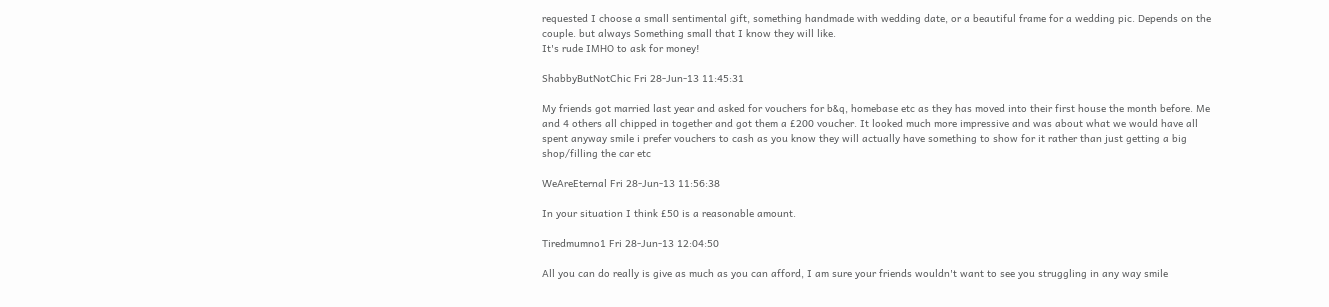requested I choose a small sentimental gift, something handmade with wedding date, or a beautiful frame for a wedding pic. Depends on the couple. but always Something small that I know they will like.
It's rude IMHO to ask for money!

ShabbyButNotChic Fri 28-Jun-13 11:45:31

My friends got married last year and asked for vouchers for b&q, homebase etc as they has moved into their first house the month before. Me and 4 others all chipped in together and got them a £200 voucher. It looked much more impressive and was about what we would have all spent anyway smile i prefer vouchers to cash as you know they will actually have something to show for it rather than just getting a big shop/filling the car etc

WeAreEternal Fri 28-Jun-13 11:56:38

In your situation I think £50 is a reasonable amount.

Tiredmumno1 Fri 28-Jun-13 12:04:50

All you can do really is give as much as you can afford, I am sure your friends wouldn't want to see you struggling in any way smile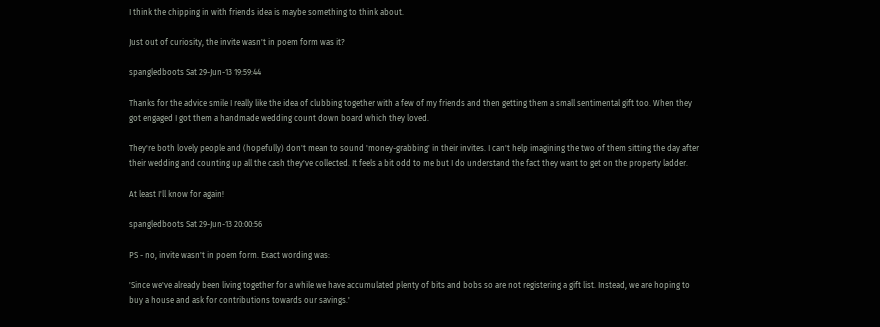I think the chipping in with friends idea is maybe something to think about.

Just out of curiosity, the invite wasn't in poem form was it?

spangledboots Sat 29-Jun-13 19:59:44

Thanks for the advice smile I really like the idea of clubbing together with a few of my friends and then getting them a small sentimental gift too. When they got engaged I got them a handmade wedding count down board which they loved.

They're both lovely people and (hopefully) don't mean to sound 'money-grabbing' in their invites. I can't help imagining the two of them sitting the day after their wedding and counting up all the cash they've collected. It feels a bit odd to me but I do understand the fact they want to get on the property ladder.

At least I'll know for again!

spangledboots Sat 29-Jun-13 20:00:56

PS - no, invite wasn't in poem form. Exact wording was:

'Since we've already been living together for a while we have accumulated plenty of bits and bobs so are not registering a gift list. Instead, we are hoping to buy a house and ask for contributions towards our savings.'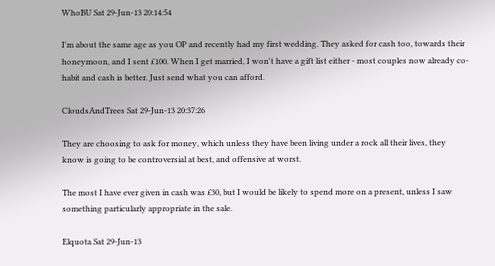WhoBU Sat 29-Jun-13 20:14:54

I'm about the same age as you OP and recently had my first wedding. They asked for cash too, towards their honeymoon, and I sent £100. When I get married, I won't have a gift list either - most couples now already co-habit and cash is better. Just send what you can afford.

CloudsAndTrees Sat 29-Jun-13 20:37:26

They are choosing to ask for money, which unless they have been living under a rock all their lives, they know is going to be controversial at best, and offensive at worst.

The most I have ever given in cash was £30, but I would be likely to spend more on a present, unless I saw something particularly appropriate in the sale.

Elquota Sat 29-Jun-13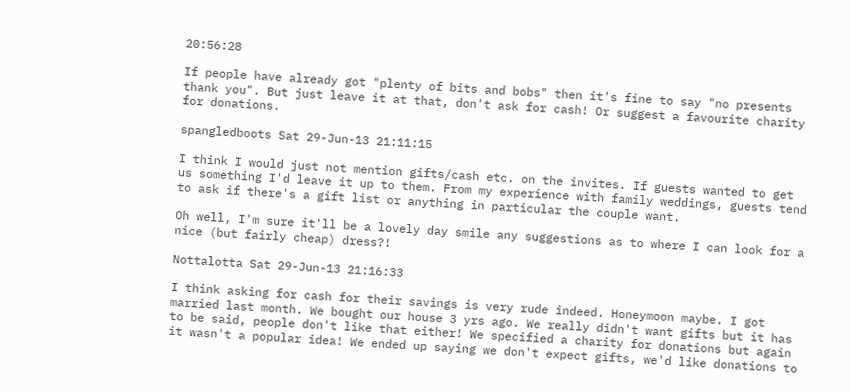20:56:28

If people have already got "plenty of bits and bobs" then it's fine to say "no presents thank you". But just leave it at that, don't ask for cash! Or suggest a favourite charity for donations.

spangledboots Sat 29-Jun-13 21:11:15

I think I would just not mention gifts/cash etc. on the invites. If guests wanted to get us something I'd leave it up to them. From my experience with family weddings, guests tend to ask if there's a gift list or anything in particular the couple want.

Oh well, I'm sure it'll be a lovely day smile any suggestions as to where I can look for a nice (but fairly cheap) dress?!

Nottalotta Sat 29-Jun-13 21:16:33

I think asking for cash for their savings is very rude indeed. Honeymoon maybe. I got married last month. We bought our house 3 yrs ago. We really didn't want gifts but it has to be said, people don't like that either! We specified a charity for donations but again it wasn't a popular idea! We ended up saying we don't expect gifts, we'd like donations to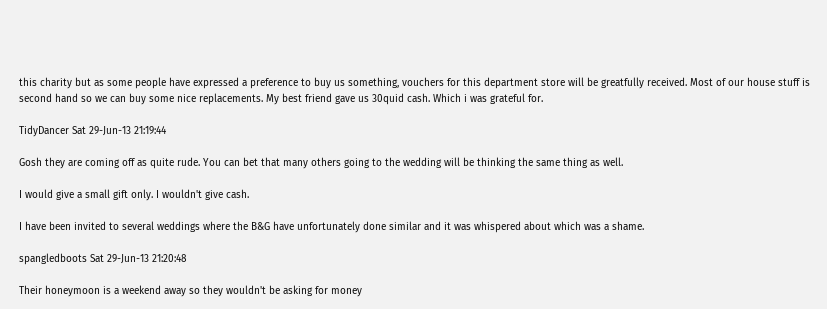this charity but as some people have expressed a preference to buy us something, vouchers for this department store will be greatfully received. Most of our house stuff is second hand so we can buy some nice replacements. My best friend gave us 30quid cash. Which i was grateful for.

TidyDancer Sat 29-Jun-13 21:19:44

Gosh they are coming off as quite rude. You can bet that many others going to the wedding will be thinking the same thing as well.

I would give a small gift only. I wouldn't give cash.

I have been invited to several weddings where the B&G have unfortunately done similar and it was whispered about which was a shame.

spangledboots Sat 29-Jun-13 21:20:48

Their honeymoon is a weekend away so they wouldn't be asking for money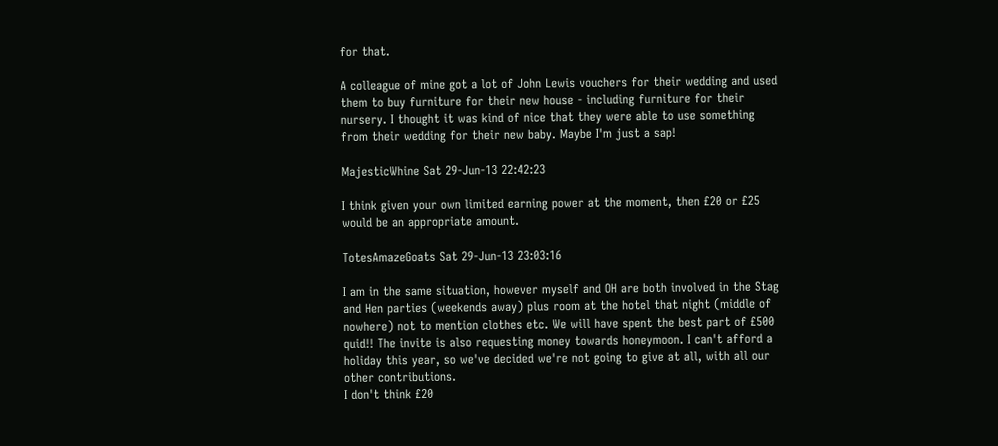for that.

A colleague of mine got a lot of John Lewis vouchers for their wedding and used them to buy furniture for their new house - including furniture for their nursery. I thought it was kind of nice that they were able to use something from their wedding for their new baby. Maybe I'm just a sap!

MajesticWhine Sat 29-Jun-13 22:42:23

I think given your own limited earning power at the moment, then £20 or £25 would be an appropriate amount.

TotesAmazeGoats Sat 29-Jun-13 23:03:16

I am in the same situation, however myself and OH are both involved in the Stag and Hen parties (weekends away) plus room at the hotel that night (middle of nowhere) not to mention clothes etc. We will have spent the best part of £500 quid!! The invite is also requesting money towards honeymoon. I can't afford a holiday this year, so we've decided we're not going to give at all, with all our other contributions.
I don't think £20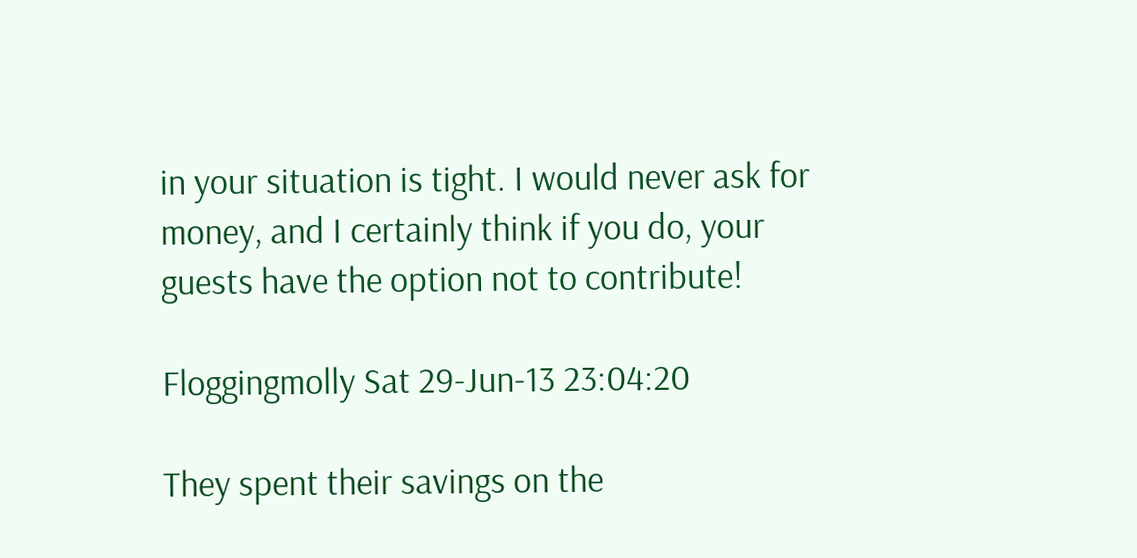in your situation is tight. I would never ask for money, and I certainly think if you do, your guests have the option not to contribute!

Floggingmolly Sat 29-Jun-13 23:04:20

They spent their savings on the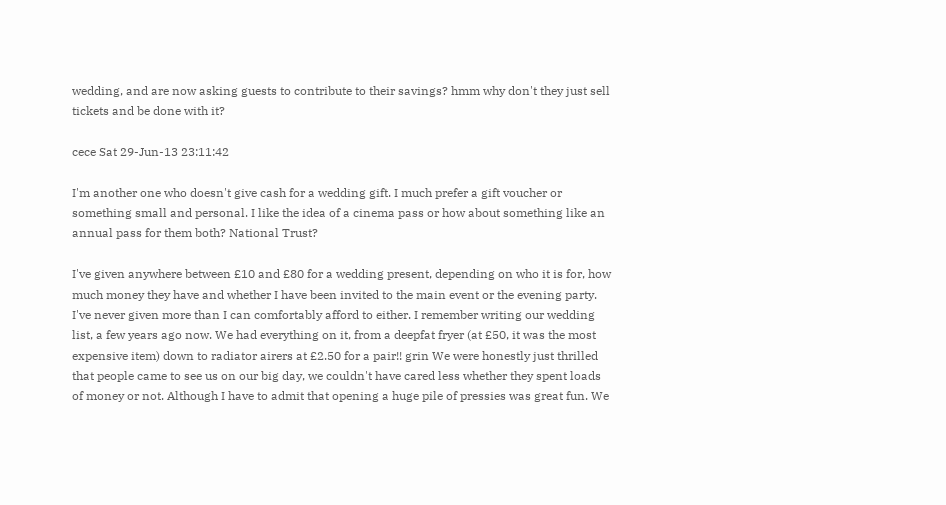wedding, and are now asking guests to contribute to their savings? hmm why don't they just sell tickets and be done with it?

cece Sat 29-Jun-13 23:11:42

I'm another one who doesn't give cash for a wedding gift. I much prefer a gift voucher or something small and personal. I like the idea of a cinema pass or how about something like an annual pass for them both? National Trust?

I've given anywhere between £10 and £80 for a wedding present, depending on who it is for, how much money they have and whether I have been invited to the main event or the evening party. I've never given more than I can comfortably afford to either. I remember writing our wedding list, a few years ago now. We had everything on it, from a deepfat fryer (at £50, it was the most expensive item) down to radiator airers at £2.50 for a pair!! grin We were honestly just thrilled that people came to see us on our big day, we couldn't have cared less whether they spent loads of money or not. Although I have to admit that opening a huge pile of pressies was great fun. We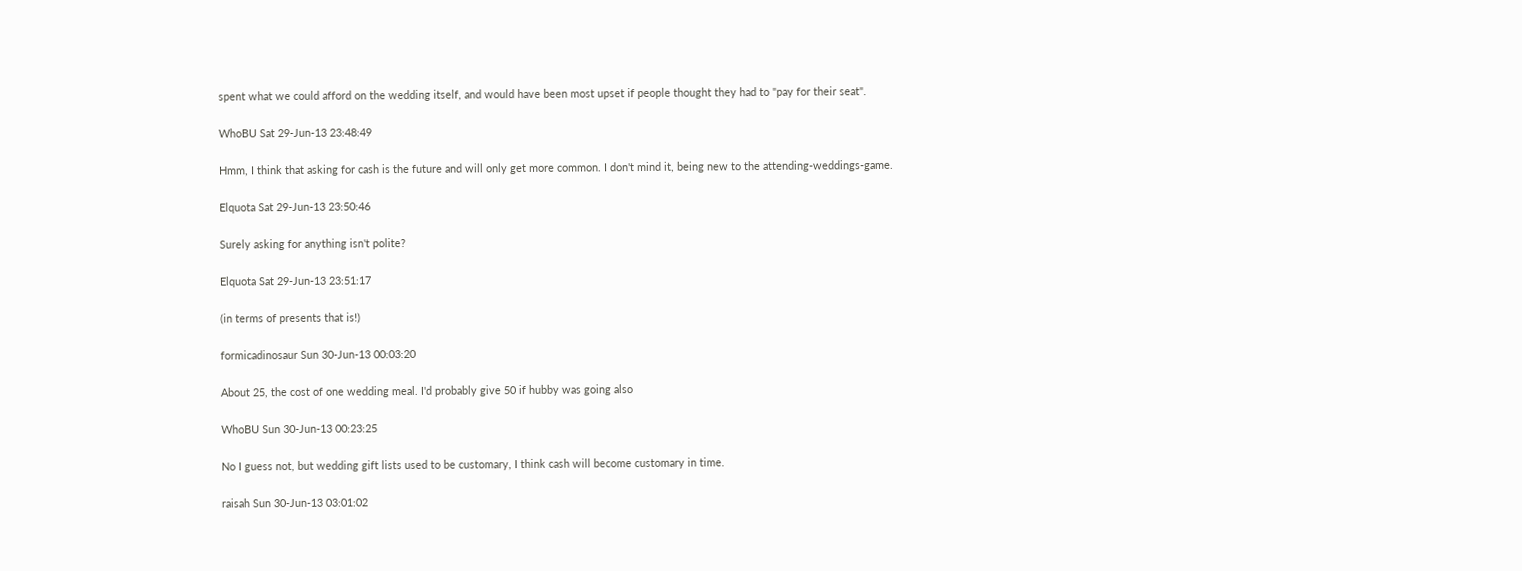spent what we could afford on the wedding itself, and would have been most upset if people thought they had to "pay for their seat".

WhoBU Sat 29-Jun-13 23:48:49

Hmm, I think that asking for cash is the future and will only get more common. I don't mind it, being new to the attending-weddings-game.

Elquota Sat 29-Jun-13 23:50:46

Surely asking for anything isn't polite?

Elquota Sat 29-Jun-13 23:51:17

(in terms of presents that is!)

formicadinosaur Sun 30-Jun-13 00:03:20

About 25, the cost of one wedding meal. I'd probably give 50 if hubby was going also

WhoBU Sun 30-Jun-13 00:23:25

No I guess not, but wedding gift lists used to be customary, I think cash will become customary in time.

raisah Sun 30-Jun-13 03:01:02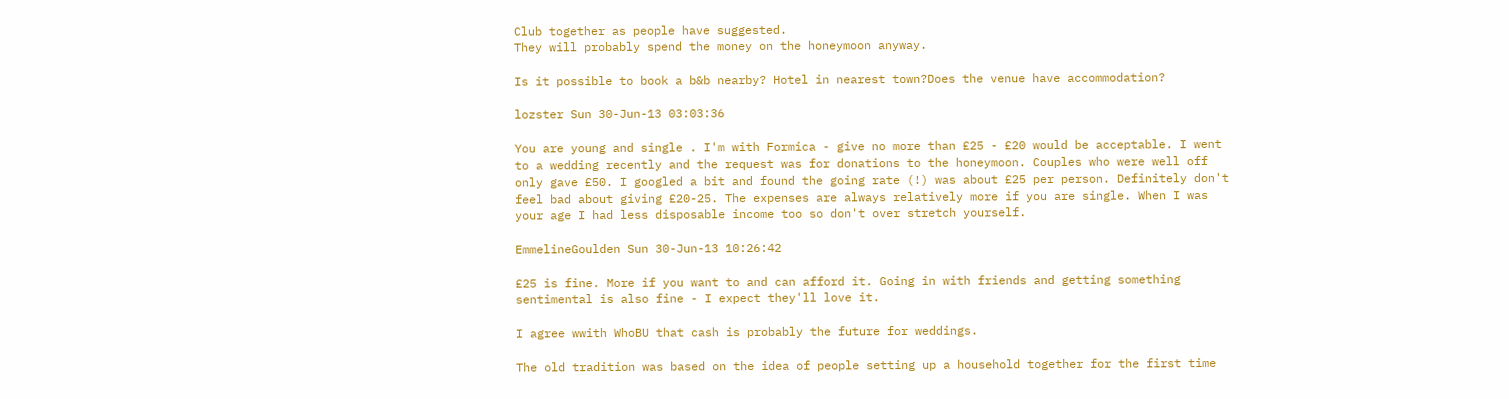Club together as people have suggested.
They will probably spend the money on the honeymoon anyway.

Is it possible to book a b&b nearby? Hotel in nearest town?Does the venue have accommodation?

lozster Sun 30-Jun-13 03:03:36

You are young and single . I'm with Formica - give no more than £25 - £20 would be acceptable. I went to a wedding recently and the request was for donations to the honeymoon. Couples who were well off only gave £50. I googled a bit and found the going rate (!) was about £25 per person. Definitely don't feel bad about giving £20-25. The expenses are always relatively more if you are single. When I was your age I had less disposable income too so don't over stretch yourself.

EmmelineGoulden Sun 30-Jun-13 10:26:42

£25 is fine. More if you want to and can afford it. Going in with friends and getting something sentimental is also fine - I expect they'll love it.

I agree wwith WhoBU that cash is probably the future for weddings.

The old tradition was based on the idea of people setting up a household together for the first time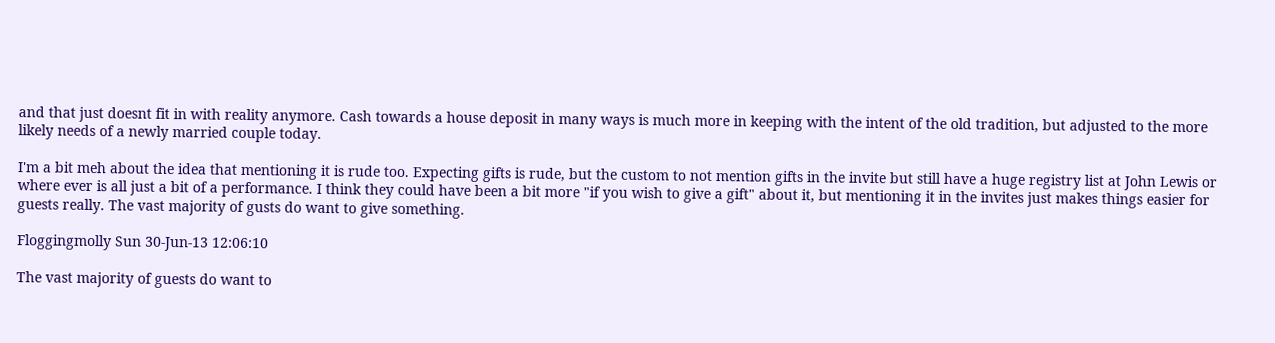and that just doesnt fit in with reality anymore. Cash towards a house deposit in many ways is much more in keeping with the intent of the old tradition, but adjusted to the more likely needs of a newly married couple today.

I'm a bit meh about the idea that mentioning it is rude too. Expecting gifts is rude, but the custom to not mention gifts in the invite but still have a huge registry list at John Lewis or where ever is all just a bit of a performance. I think they could have been a bit more "if you wish to give a gift" about it, but mentioning it in the invites just makes things easier for guests really. The vast majority of gusts do want to give something.

Floggingmolly Sun 30-Jun-13 12:06:10

The vast majority of guests do want to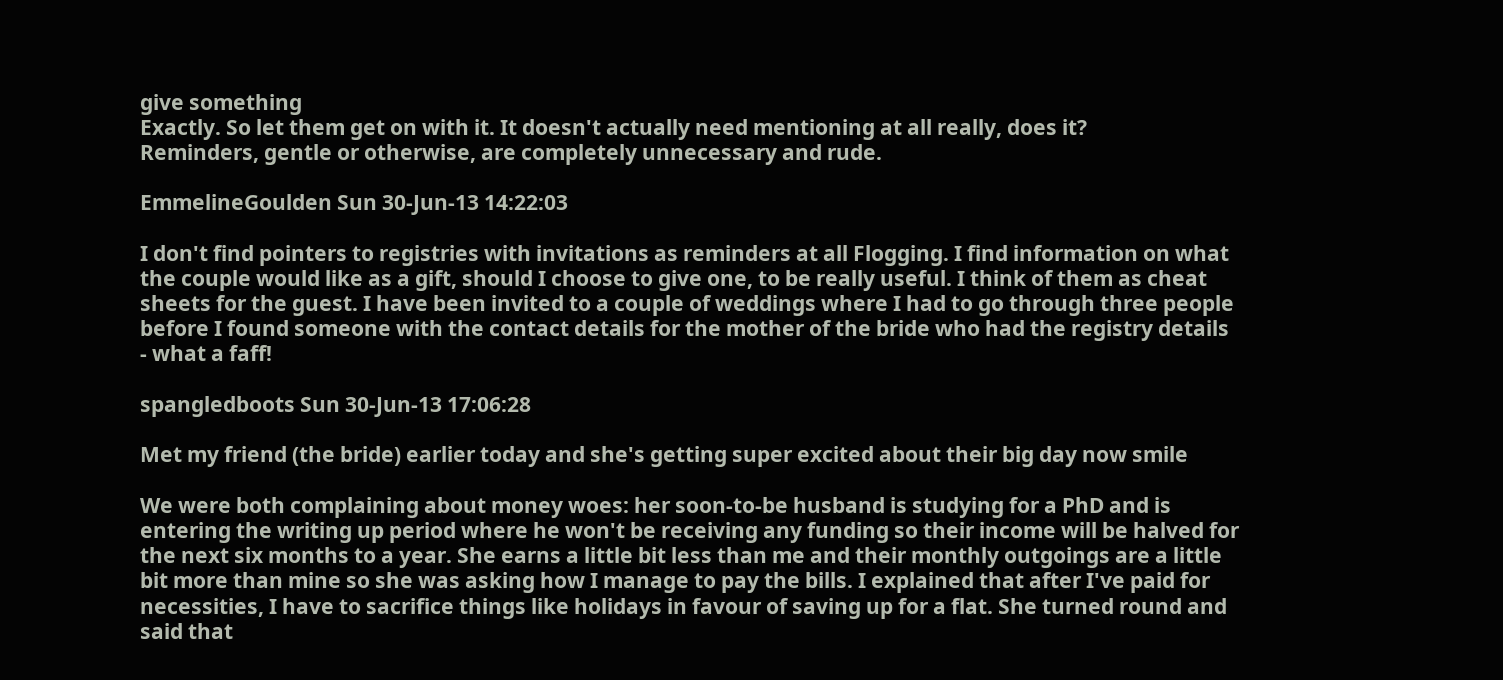give something
Exactly. So let them get on with it. It doesn't actually need mentioning at all really, does it?
Reminders, gentle or otherwise, are completely unnecessary and rude.

EmmelineGoulden Sun 30-Jun-13 14:22:03

I don't find pointers to registries with invitations as reminders at all Flogging. I find information on what the couple would like as a gift, should I choose to give one, to be really useful. I think of them as cheat sheets for the guest. I have been invited to a couple of weddings where I had to go through three people before I found someone with the contact details for the mother of the bride who had the registry details - what a faff!

spangledboots Sun 30-Jun-13 17:06:28

Met my friend (the bride) earlier today and she's getting super excited about their big day now smile

We were both complaining about money woes: her soon-to-be husband is studying for a PhD and is entering the writing up period where he won't be receiving any funding so their income will be halved for the next six months to a year. She earns a little bit less than me and their monthly outgoings are a little bit more than mine so she was asking how I manage to pay the bills. I explained that after I've paid for necessities, I have to sacrifice things like holidays in favour of saving up for a flat. She turned round and said that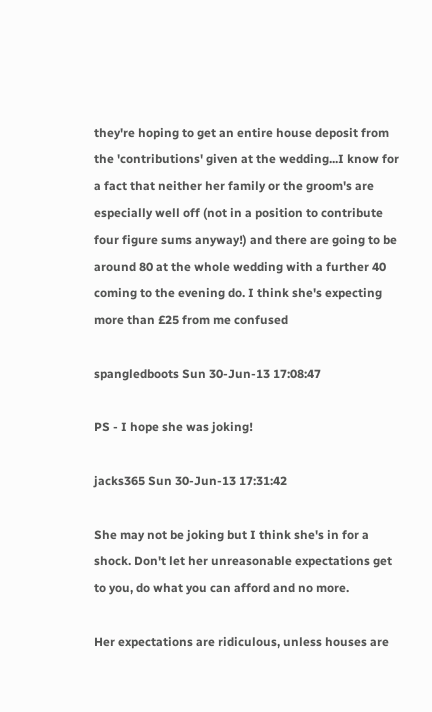they're hoping to get an entire house deposit from the 'contributions' given at the wedding...I know for a fact that neither her family or the groom's are especially well off (not in a position to contribute four figure sums anyway!) and there are going to be around 80 at the whole wedding with a further 40 coming to the evening do. I think she's expecting more than £25 from me confused

spangledboots Sun 30-Jun-13 17:08:47

PS - I hope she was joking!

jacks365 Sun 30-Jun-13 17:31:42

She may not be joking but I think she's in for a shock. Don't let her unreasonable expectations get to you, do what you can afford and no more.

Her expectations are ridiculous, unless houses are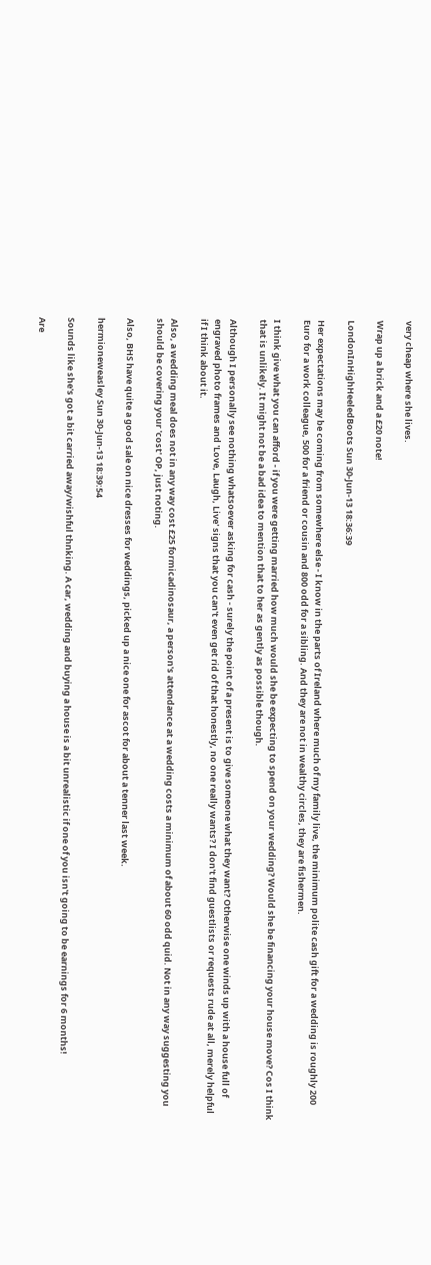very cheap where she lives.

Wrap up a brick and a £20 note!

LondonInHighHeeledBoots Sun 30-Jun-13 18:36:39

Her expectations may be coming from somewhere else - I know in the parts of Ireland where much of my family live, the minimum polite cash gift for a wedding is roughly 200 Euro for a work colleague, 500 for a friend or cousin and 800 odd for a sibling. And they are not in wealthy circles, they are fishermen.

I think give what you can afford - if you were getting married how much would she be expecting to spend on your wedding? Would she be financing your house move? Cos I think that is unlikely. It might not be a bad idea to mention that to her as gently as possible though.

Although I personally see nothing whatsoever asking for cash - surely the point of a present is to give someone what they want? Otherwise one winds up with a house full of engraved photo frames and 'Love, Laugh, Live' signs that you can't even get rid of that honestly, no one really wants? I don't find guestlists or requests rude at all, merely helpful if I think about it.

Also, a wedding meal does not in any way cost £25 formicadinosaur, a person's attendance at a wedding costs a minimum of about 60 odd quid. Not in any way suggesting you should be covering your 'cost' OP, just noting.

Also, BHS have quite a good sale on nice dresses for weddings, picked up a nice one for ascot for about a tenner last week.

hermioneweasley Sun 30-Jun-13 18:39:54

Sounds like she's got a bit carried away/wishful thnking. A car, wedding and buying a house is a bit unrealistic if one of you isn't going to be earnings for 6 months!

Are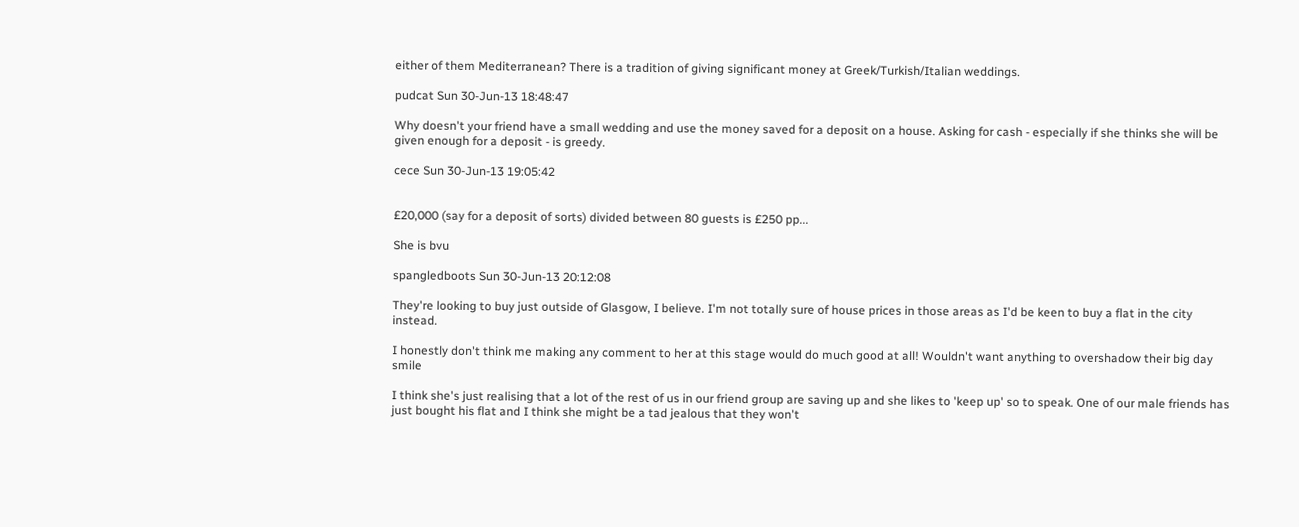either of them Mediterranean? There is a tradition of giving significant money at Greek/Turkish/Italian weddings.

pudcat Sun 30-Jun-13 18:48:47

Why doesn't your friend have a small wedding and use the money saved for a deposit on a house. Asking for cash - especially if she thinks she will be given enough for a deposit - is greedy.

cece Sun 30-Jun-13 19:05:42


£20,000 (say for a deposit of sorts) divided between 80 guests is £250 pp...

She is bvu

spangledboots Sun 30-Jun-13 20:12:08

They're looking to buy just outside of Glasgow, I believe. I'm not totally sure of house prices in those areas as I'd be keen to buy a flat in the city instead.

I honestly don't think me making any comment to her at this stage would do much good at all! Wouldn't want anything to overshadow their big day smile

I think she's just realising that a lot of the rest of us in our friend group are saving up and she likes to 'keep up' so to speak. One of our male friends has just bought his flat and I think she might be a tad jealous that they won't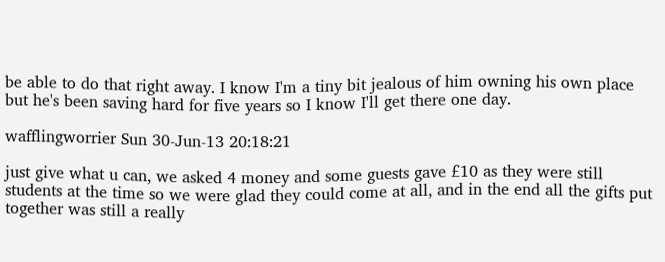be able to do that right away. I know I'm a tiny bit jealous of him owning his own place but he's been saving hard for five years so I know I'll get there one day.

wafflingworrier Sun 30-Jun-13 20:18:21

just give what u can, we asked 4 money and some guests gave £10 as they were still students at the time so we were glad they could come at all, and in the end all the gifts put together was still a really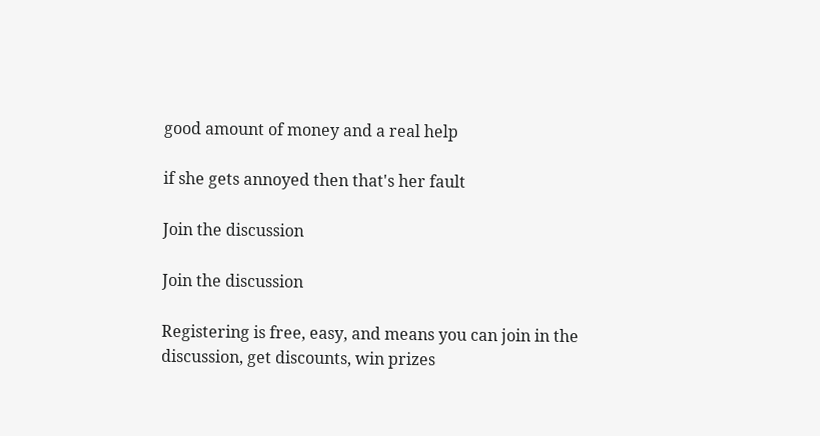good amount of money and a real help

if she gets annoyed then that's her fault

Join the discussion

Join the discussion

Registering is free, easy, and means you can join in the discussion, get discounts, win prizes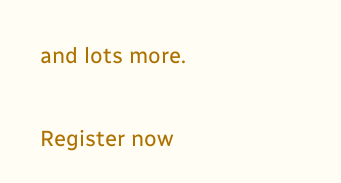and lots more.

Register now